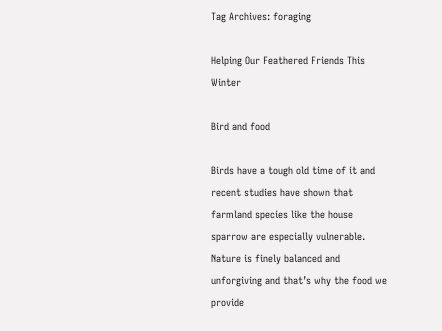Tag Archives: foraging

Helping Our Feathered Friends This Winter

Bird and food

Birds have a tough old time of it and recent studies have shown that farmland species like the house sparrow are especially vulnerable. Nature is finely balanced and unforgiving and that’s why the food we provide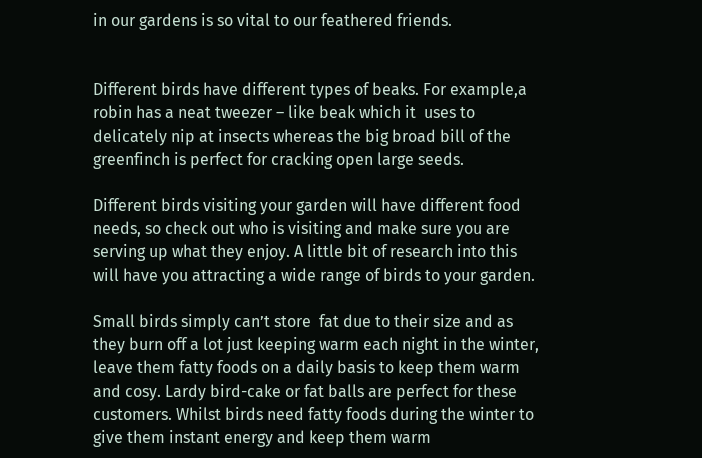in our gardens is so vital to our feathered friends.


Different birds have different types of beaks. For example,a robin has a neat tweezer – like beak which it  uses to delicately nip at insects whereas the big broad bill of the greenfinch is perfect for cracking open large seeds.

Different birds visiting your garden will have different food needs, so check out who is visiting and make sure you are serving up what they enjoy. A little bit of research into this will have you attracting a wide range of birds to your garden.

Small birds simply can’t store  fat due to their size and as they burn off a lot just keeping warm each night in the winter, leave them fatty foods on a daily basis to keep them warm and cosy. Lardy bird-cake or fat balls are perfect for these customers. Whilst birds need fatty foods during the winter to give them instant energy and keep them warm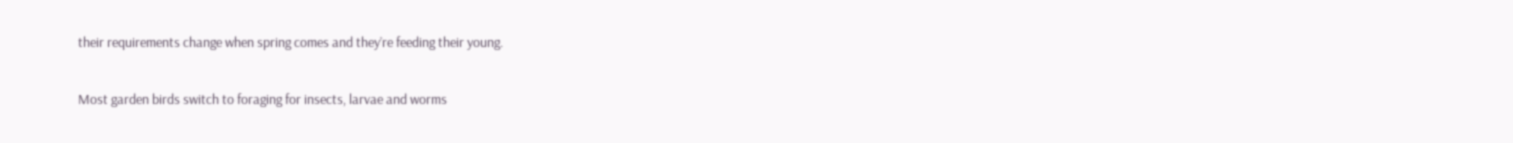their requirements change when spring comes and they’re feeding their young.

Most garden birds switch to foraging for insects, larvae and worms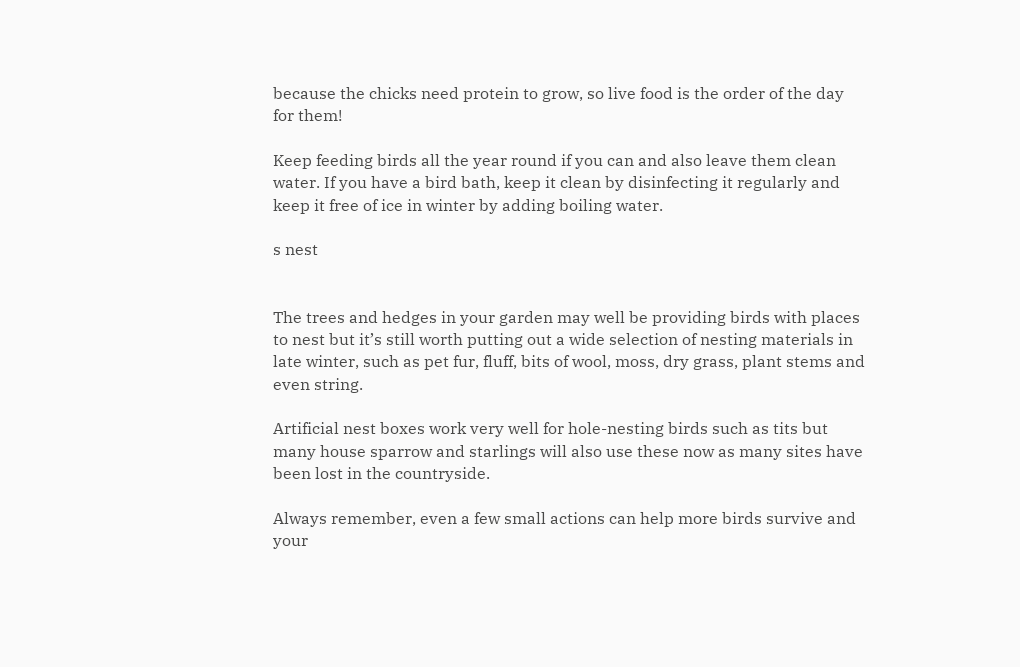because the chicks need protein to grow, so live food is the order of the day for them!

Keep feeding birds all the year round if you can and also leave them clean water. If you have a bird bath, keep it clean by disinfecting it regularly and keep it free of ice in winter by adding boiling water.

s nest


The trees and hedges in your garden may well be providing birds with places to nest but it’s still worth putting out a wide selection of nesting materials in late winter, such as pet fur, fluff, bits of wool, moss, dry grass, plant stems and even string.

Artificial nest boxes work very well for hole-nesting birds such as tits but many house sparrow and starlings will also use these now as many sites have been lost in the countryside.

Always remember, even a few small actions can help more birds survive and your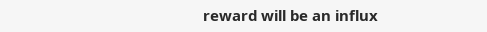reward will be an influx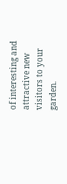of interesting and attractive new visitors to your garden.